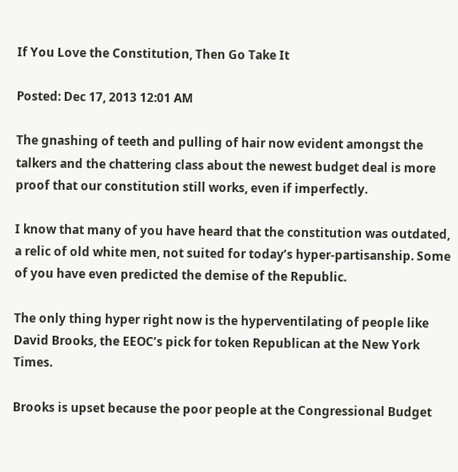If You Love the Constitution, Then Go Take It

Posted: Dec 17, 2013 12:01 AM

The gnashing of teeth and pulling of hair now evident amongst the talkers and the chattering class about the newest budget deal is more proof that our constitution still works, even if imperfectly.

I know that many of you have heard that the constitution was outdated, a relic of old white men, not suited for today’s hyper-partisanship. Some of you have even predicted the demise of the Republic.

The only thing hyper right now is the hyperventilating of people like David Brooks, the EEOC’s pick for token Republican at the New York Times.

Brooks is upset because the poor people at the Congressional Budget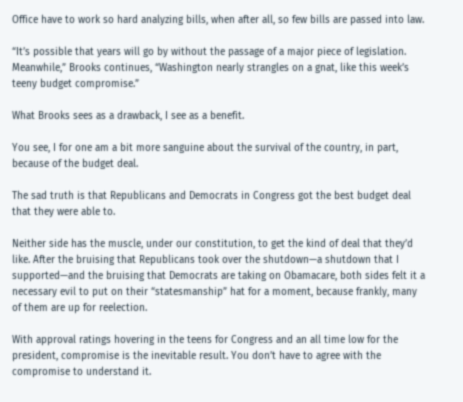Office have to work so hard analyzing bills, when after all, so few bills are passed into law.

“It’s possible that years will go by without the passage of a major piece of legislation. Meanwhile,” Brooks continues, “Washington nearly strangles on a gnat, like this week’s teeny budget compromise.”

What Brooks sees as a drawback, I see as a benefit.

You see, I for one am a bit more sanguine about the survival of the country, in part, because of the budget deal.

The sad truth is that Republicans and Democrats in Congress got the best budget deal that they were able to.

Neither side has the muscle, under our constitution, to get the kind of deal that they’d like. After the bruising that Republicans took over the shutdown—a shutdown that I supported—and the bruising that Democrats are taking on Obamacare, both sides felt it a necessary evil to put on their “statesmanship” hat for a moment, because frankly, many of them are up for reelection.

With approval ratings hovering in the teens for Congress and an all time low for the president, compromise is the inevitable result. You don’t have to agree with the compromise to understand it.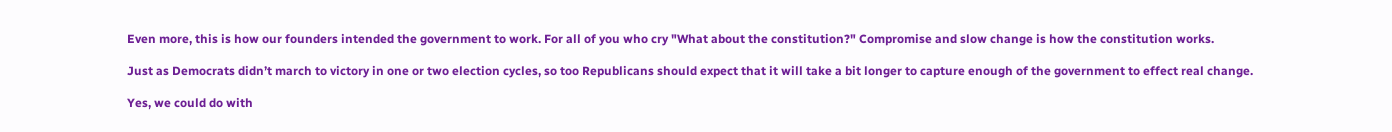Even more, this is how our founders intended the government to work. For all of you who cry "What about the constitution?" Compromise and slow change is how the constitution works.

Just as Democrats didn’t march to victory in one or two election cycles, so too Republicans should expect that it will take a bit longer to capture enough of the government to effect real change.

Yes, we could do with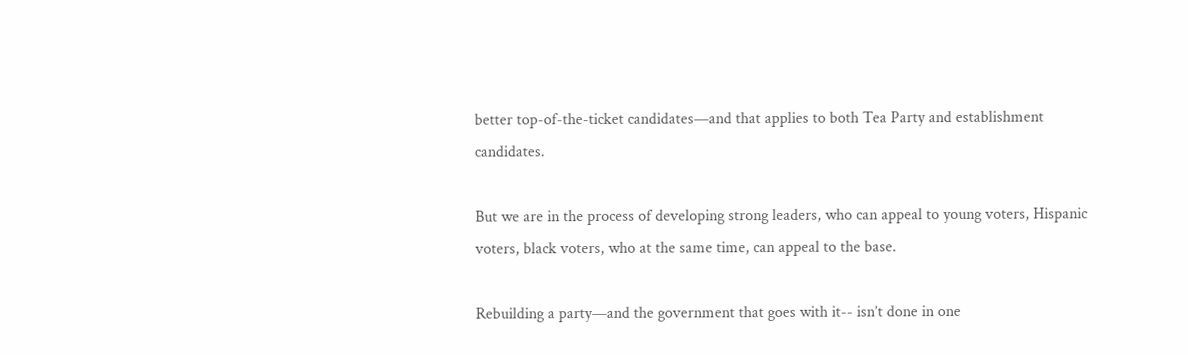better top-of-the-ticket candidates—and that applies to both Tea Party and establishment candidates.

But we are in the process of developing strong leaders, who can appeal to young voters, Hispanic voters, black voters, who at the same time, can appeal to the base.

Rebuilding a party—and the government that goes with it-- isn’t done in one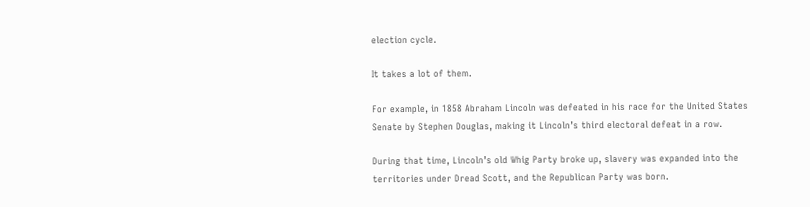election cycle.

It takes a lot of them.

For example, in 1858 Abraham Lincoln was defeated in his race for the United States Senate by Stephen Douglas, making it Lincoln’s third electoral defeat in a row.

During that time, Lincoln’s old Whig Party broke up, slavery was expanded into the territories under Dread Scott, and the Republican Party was born.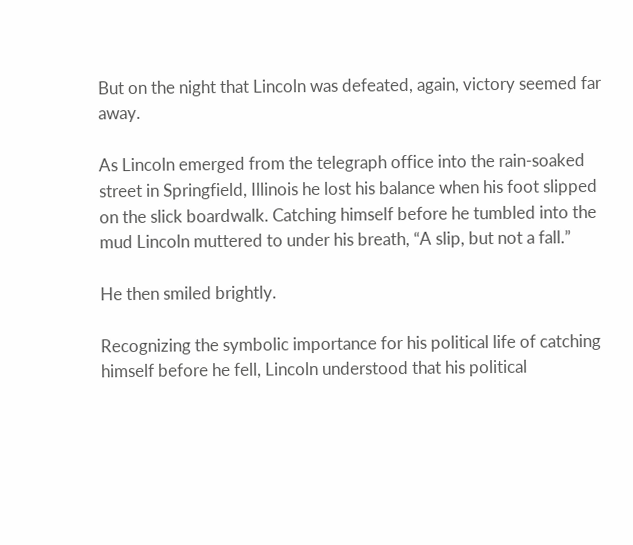But on the night that Lincoln was defeated, again, victory seemed far away.

As Lincoln emerged from the telegraph office into the rain-soaked street in Springfield, Illinois he lost his balance when his foot slipped on the slick boardwalk. Catching himself before he tumbled into the mud Lincoln muttered to under his breath, “A slip, but not a fall.”

He then smiled brightly.

Recognizing the symbolic importance for his political life of catching himself before he fell, Lincoln understood that his political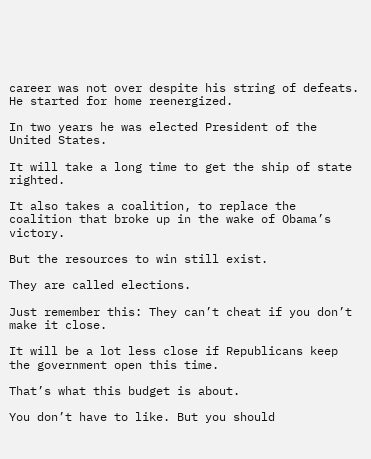career was not over despite his string of defeats. He started for home reenergized.

In two years he was elected President of the United States.

It will take a long time to get the ship of state righted.

It also takes a coalition, to replace the coalition that broke up in the wake of Obama’s victory.

But the resources to win still exist.

They are called elections.

Just remember this: They can’t cheat if you don’t make it close.

It will be a lot less close if Republicans keep the government open this time.

That’s what this budget is about.

You don’t have to like. But you should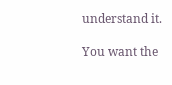understand it.

You want the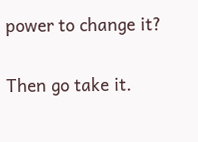power to change it?

Then go take it.